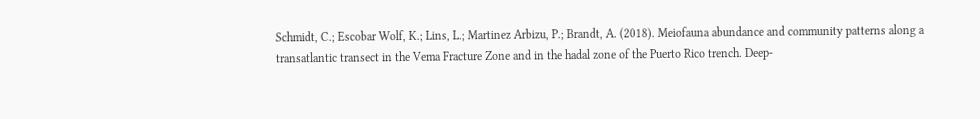Schmidt, C.; Escobar Wolf, K.; Lins, L.; Martinez Arbizu, P.; Brandt, A. (2018). Meiofauna abundance and community patterns along a transatlantic transect in the Vema Fracture Zone and in the hadal zone of the Puerto Rico trench. Deep-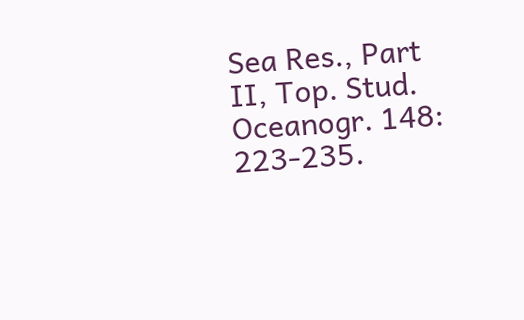Sea Res., Part II, Top. Stud. Oceanogr. 148: 223-235.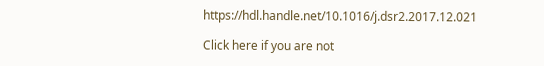https://hdl.handle.net/10.1016/j.dsr2.2017.12.021

Click here if you are not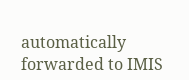automatically forwarded to IMIS